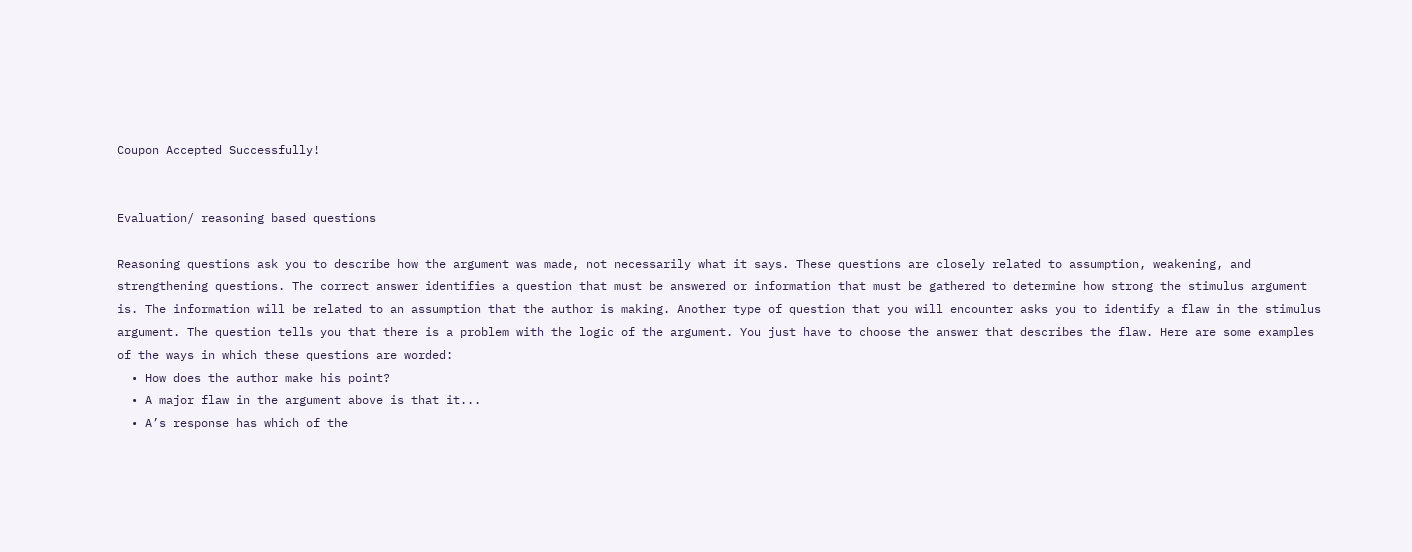Coupon Accepted Successfully!


Evaluation/ reasoning based questions

Reasoning questions ask you to describe how the argument was made, not necessarily what it says. These questions are closely related to assumption, weakening, and strengthening questions. The correct answer identifies a question that must be answered or information that must be gathered to determine how strong the stimulus argument is. The information will be related to an assumption that the author is making. Another type of question that you will encounter asks you to identify a flaw in the stimulus argument. The question tells you that there is a problem with the logic of the argument. You just have to choose the answer that describes the flaw. Here are some examples of the ways in which these questions are worded:
  • How does the author make his point?
  • A major flaw in the argument above is that it...
  • A’s response has which of the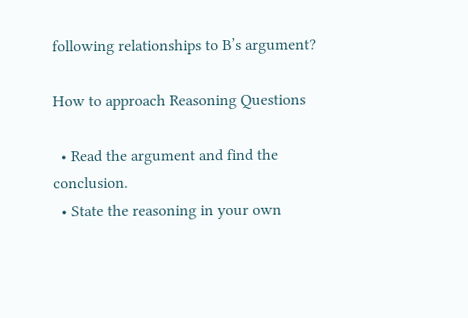following relationships to B’s argument?

How to approach Reasoning Questions

  • Read the argument and find the conclusion.
  • State the reasoning in your own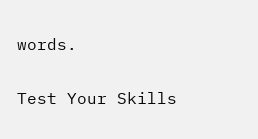words.

Test Your Skills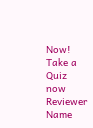Now!
Take a Quiz now
Reviewer Name